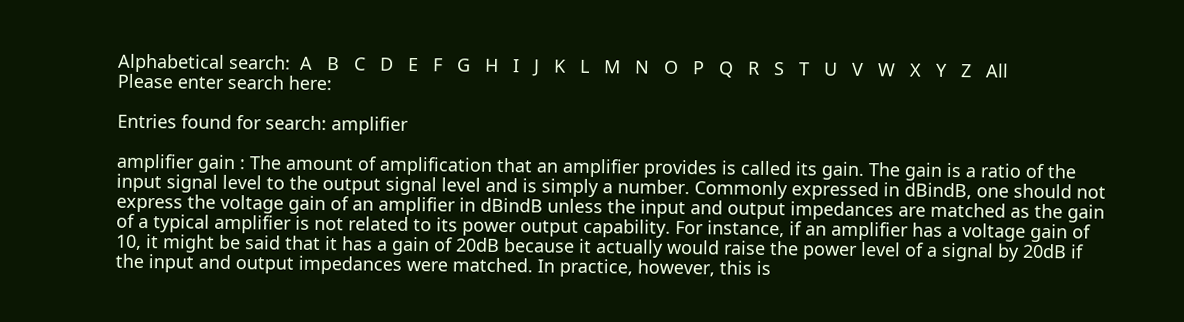Alphabetical search:  A   B   C   D   E   F   G   H   I   J   K   L   M   N   O   P   Q   R   S   T   U   V   W   X   Y   Z   All
Please enter search here:

Entries found for search: amplifier

amplifier gain : The amount of amplification that an amplifier provides is called its gain. The gain is a ratio of the input signal level to the output signal level and is simply a number. Commonly expressed in dBindB, one should not express the voltage gain of an amplifier in dBindB unless the input and output impedances are matched as the gain of a typical amplifier is not related to its power output capability. For instance, if an amplifier has a voltage gain of 10, it might be said that it has a gain of 20dB because it actually would raise the power level of a signal by 20dB if the input and output impedances were matched. In practice, however, this is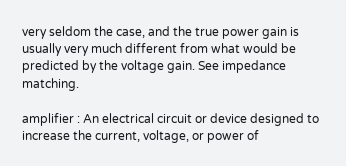very seldom the case, and the true power gain is usually very much different from what would be predicted by the voltage gain. See impedance matching.

amplifier : An electrical circuit or device designed to increase the current, voltage, or power of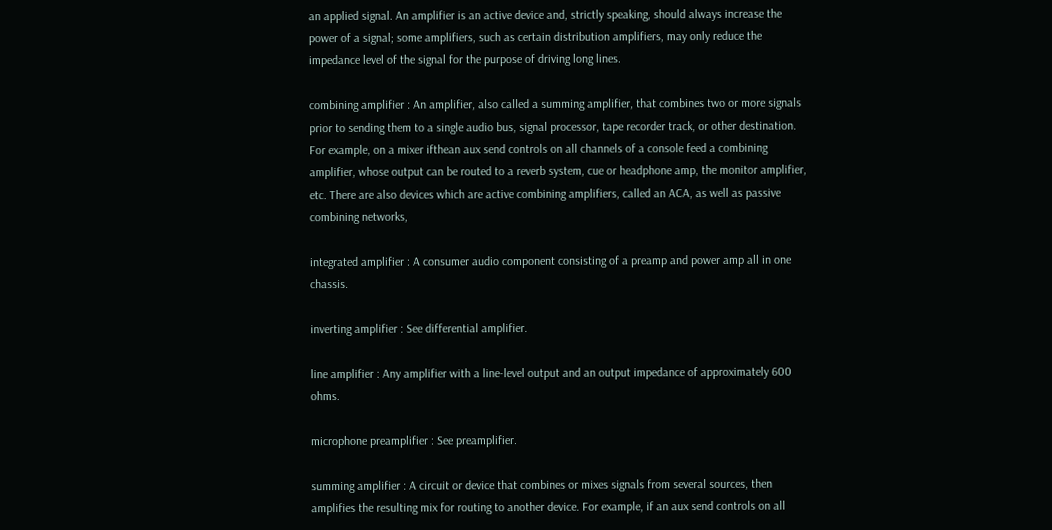an applied signal. An amplifier is an active device and, strictly speaking, should always increase the power of a signal; some amplifiers, such as certain distribution amplifiers, may only reduce the impedance level of the signal for the purpose of driving long lines.

combining amplifier : An amplifier, also called a summing amplifier, that combines two or more signals prior to sending them to a single audio bus, signal processor, tape recorder track, or other destination. For example, on a mixer ifthean aux send controls on all channels of a console feed a combining amplifier, whose output can be routed to a reverb system, cue or headphone amp, the monitor amplifier, etc. There are also devices which are active combining amplifiers, called an ACA, as well as passive combining networks,

integrated amplifier : A consumer audio component consisting of a preamp and power amp all in one chassis.

inverting amplifier : See differential amplifier.

line amplifier : Any amplifier with a line-level output and an output impedance of approximately 600 ohms.

microphone preamplifier : See preamplifier.

summing amplifier : A circuit or device that combines or mixes signals from several sources, then amplifies the resulting mix for routing to another device. For example, if an aux send controls on all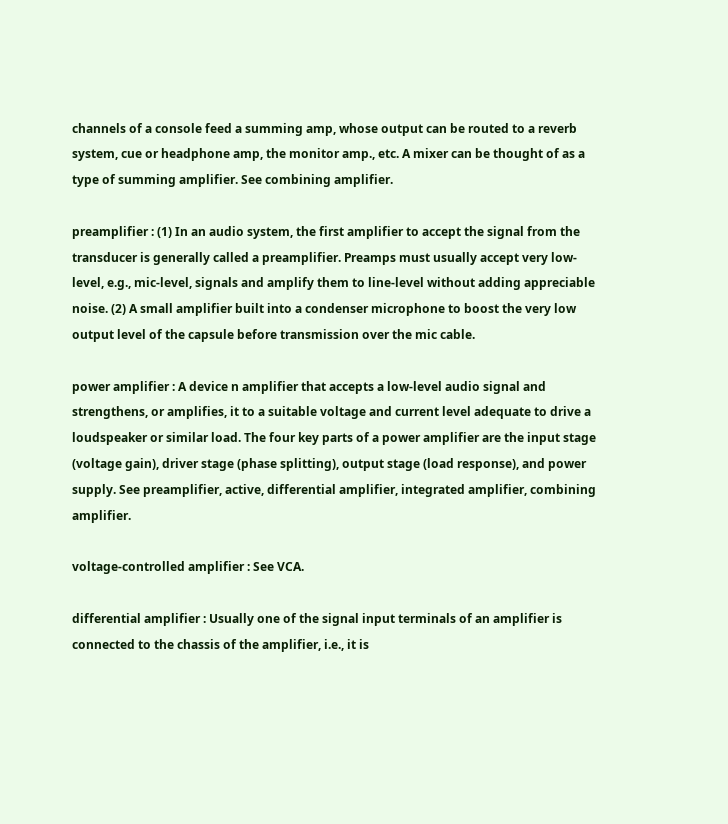channels of a console feed a summing amp, whose output can be routed to a reverb system, cue or headphone amp, the monitor amp., etc. A mixer can be thought of as a type of summing amplifier. See combining amplifier.

preamplifier : (1) In an audio system, the first amplifier to accept the signal from the transducer is generally called a preamplifier. Preamps must usually accept very low-level, e.g., mic-level, signals and amplify them to line-level without adding appreciable noise. (2) A small amplifier built into a condenser microphone to boost the very low output level of the capsule before transmission over the mic cable.

power amplifier : A device n amplifier that accepts a low-level audio signal and strengthens, or amplifies, it to a suitable voltage and current level adequate to drive a loudspeaker or similar load. The four key parts of a power amplifier are the input stage (voltage gain), driver stage (phase splitting), output stage (load response), and power supply. See preamplifier, active, differential amplifier, integrated amplifier, combining amplifier.

voltage-controlled amplifier : See VCA.

differential amplifier : Usually one of the signal input terminals of an amplifier is connected to the chassis of the amplifier, i.e., it is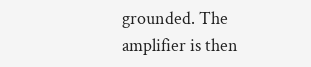grounded. The amplifier is then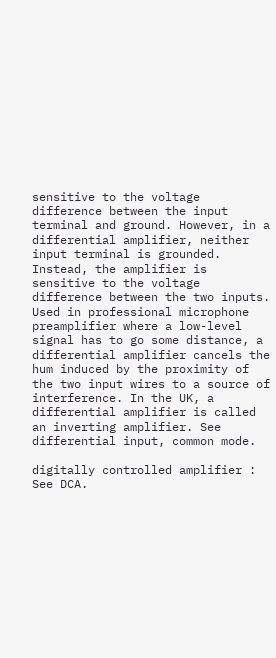sensitive to the voltage difference between the input terminal and ground. However, in a differential amplifier, neither input terminal is grounded. Instead, the amplifier is sensitive to the voltage difference between the two inputs. Used in professional microphone preamplifier where a low-level signal has to go some distance, a differential amplifier cancels the hum induced by the proximity of the two input wires to a source of interference. In the UK, a differential amplifier is called an inverting amplifier. See differential input, common mode.

digitally controlled amplifier : See DCA.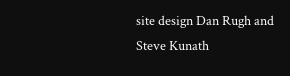site design Dan Rugh and Steve Kunath